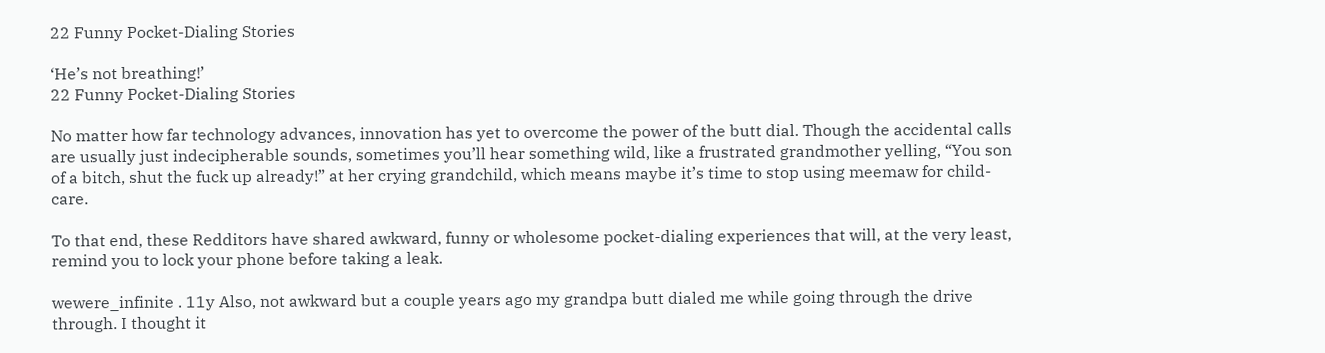22 Funny Pocket-Dialing Stories

‘He’s not breathing!’
22 Funny Pocket-Dialing Stories

No matter how far technology advances, innovation has yet to overcome the power of the butt dial. Though the accidental calls are usually just indecipherable sounds, sometimes you’ll hear something wild, like a frustrated grandmother yelling, “You son of a bitch, shut the fuck up already!” at her crying grandchild, which means maybe it’s time to stop using meemaw for child-care.

To that end, these Redditors have shared awkward, funny or wholesome pocket-dialing experiences that will, at the very least, remind you to lock your phone before taking a leak.

wewere_infinite . 11y Also, not awkward but a couple years ago my grandpa butt dialed me while going through the drive through. I thought it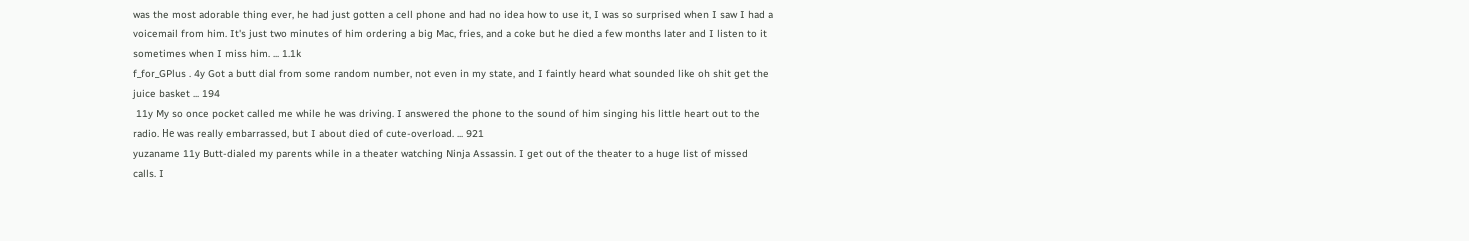was the most adorable thing ever, he had just gotten a cell phone and had no idea how to use it, I was so surprised when I saw I had a voicemail from him. It's just two minutes of him ordering a big Mac, fries, and a coke but he died a few months later and I listen to it sometimes when I miss him. ... 1.1k
f_for_GPlus . 4y Got a butt dial from some random number, not even in my state, and I faintly heard what sounded like oh shit get the juice basket ... 194
 11y My so once pocket called me while he was driving. I answered the phone to the sound of him singing his little heart out to the radio. Не was really embarrassed, but I about died of cute-overload. ... 921
yuzaname 11y Butt-dialed my parents while in a theater watching Ninja Assassin. I get out of the theater to a huge list of missed calls. I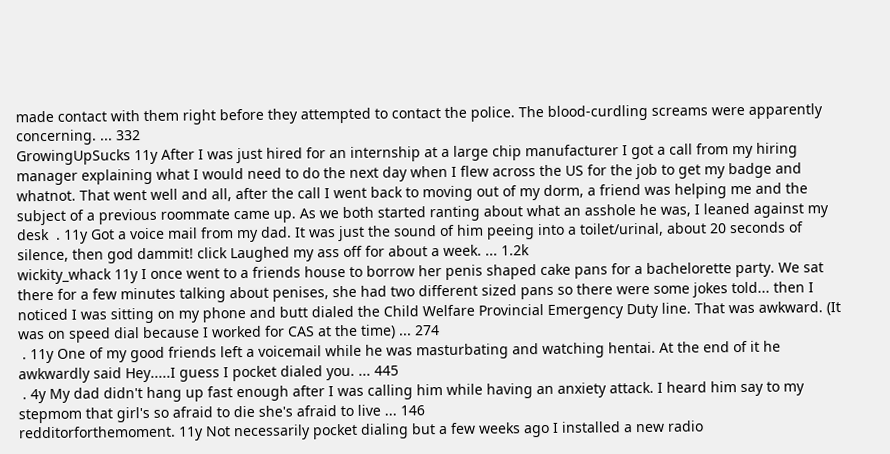made contact with them right before they attempted to contact the police. The blood-curdling screams were apparently concerning. ... 332
GrowingUpSucks 11y After I was just hired for an internship at a large chip manufacturer I got a call from my hiring manager explaining what I would need to do the next day when I flew across the US for the job to get my badge and whatnot. That went well and all, after the call I went back to moving out of my dorm, a friend was helping me and the subject of a previous roommate came up. As we both started ranting about what an asshole he was, I leaned against my desk  . 11y Got a voice mail from my dad. It was just the sound of him peeing into a toilet/urinal, about 20 seconds of silence, then god dammit! click Laughed my ass off for about a week. ... 1.2k
wickity_whack 11y I once went to a friends house to borrow her penis shaped cake pans for a bachelorette party. We sat there for a few minutes talking about penises, she had two different sized pans so there were some jokes told... then I noticed I was sitting on my phone and butt dialed the Child Welfare Provincial Emergency Duty line. That was awkward. (It was on speed dial because I worked for CAS at the time) ... 274
 . 11y One of my good friends left a voicemail while he was masturbating and watching hentai. At the end of it he awkwardly said Hey.....I guess I pocket dialed you. ... 445
 . 4y My dad didn't hang up fast enough after I was calling him while having an anxiety attack. I heard him say to my stepmom that girl's so afraid to die she's afraid to live ... 146
redditorforthemoment. 11y Not necessarily pocket dialing but a few weeks ago I installed a new radio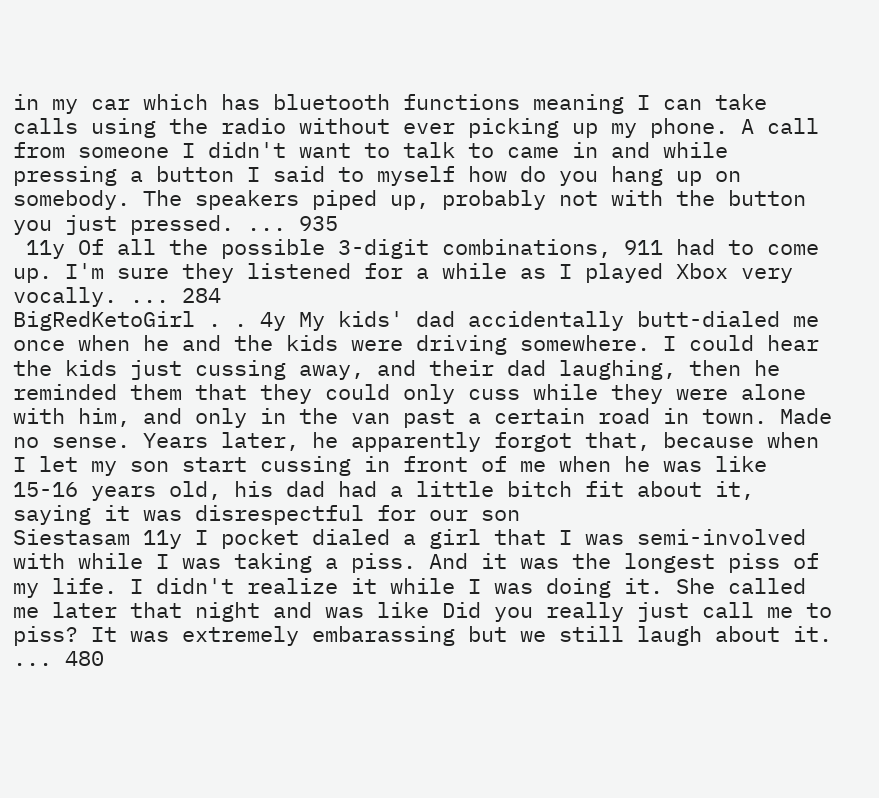in my car which has bluetooth functions meaning I can take calls using the radio without ever picking up my phone. A call from someone I didn't want to talk to came in and while pressing a button I said to myself how do you hang up on somebody. The speakers piped up, probably not with the button you just pressed. ... 935
 11y Of all the possible 3-digit combinations, 911 had to come up. I'm sure they listened for a while as I played Xbox very vocally. ... 284
BigRedKetoGirl . . 4y My kids' dad accidentally butt-dialed me once when he and the kids were driving somewhere. I could hear the kids just cussing away, and their dad laughing, then he reminded them that they could only cuss while they were alone with him, and only in the van past a certain road in town. Made no sense. Years later, he apparently forgot that, because when I let my son start cussing in front of me when he was like 15-16 years old, his dad had a little bitch fit about it, saying it was disrespectful for our son
Siestasam 11y I pocket dialed a girl that I was semi-involved with while I was taking a piss. And it was the longest piss of my life. I didn't realize it while I was doing it. She called me later that night and was like Did you really just call me to piss? It was extremely embarassing but we still laugh about it. ... 480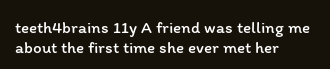teeth4brains 11y A friend was telling me about the first time she ever met her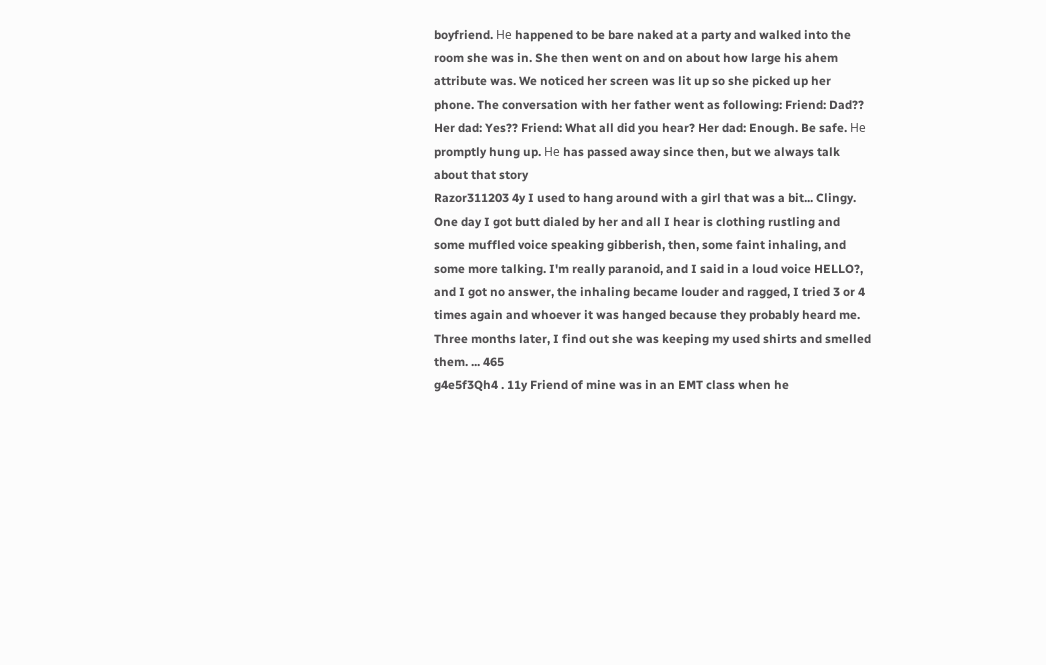boyfriend. Не happened to be bare naked at a party and walked into the room she was in. She then went on and on about how large his ahem attribute was. We noticed her screen was lit up so she picked up her phone. The conversation with her father went as following: Friend: Dad?? Her dad: Yes?? Friend: What all did you hear? Her dad: Enough. Be safe. Не promptly hung up. Не has passed away since then, but we always talk about that story
Razor311203 4y I used to hang around with a girl that was a bit... Clingy. One day I got butt dialed by her and all I hear is clothing rustling and some muffled voice speaking gibberish, then, some faint inhaling, and some more talking. I'm really paranoid, and I said in a loud voice HELLO?, and I got no answer, the inhaling became louder and ragged, I tried 3 or 4 times again and whoever it was hanged because they probably heard me. Three months later, I find out she was keeping my used shirts and smelled them. ... 465
g4e5f3Qh4 . 11y Friend of mine was in an EMT class when he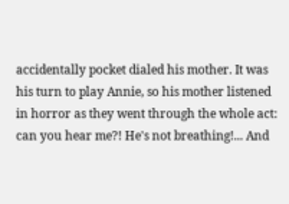accidentally pocket dialed his mother. It was his turn to play Annie, so his mother listened in horror as they went through the whole act:  can you hear me?! He's not breathing!... And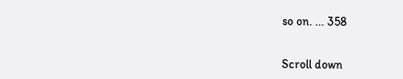so on. ... 358


Scroll down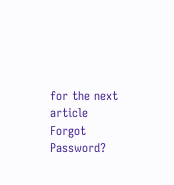for the next article
Forgot Password?